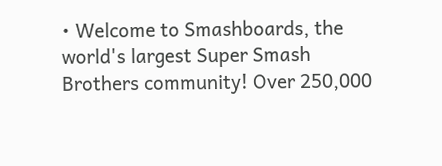• Welcome to Smashboards, the world's largest Super Smash Brothers community! Over 250,000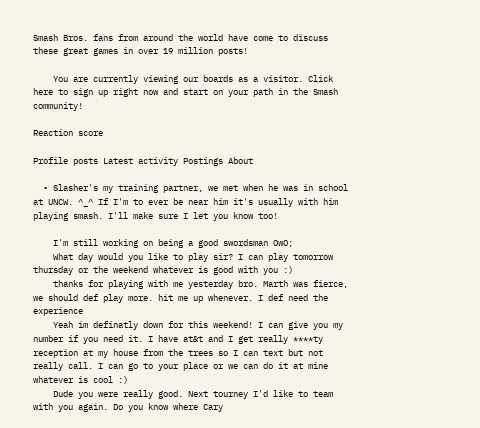Smash Bros. fans from around the world have come to discuss these great games in over 19 million posts!

    You are currently viewing our boards as a visitor. Click here to sign up right now and start on your path in the Smash community!

Reaction score

Profile posts Latest activity Postings About

  • Slasher's my training partner, we met when he was in school at UNCW. ^_^ If I'm to ever be near him it's usually with him playing smash. I'll make sure I let you know too!

    I'm still working on being a good swordsman OwO;
    What day would you like to play sir? I can play tomorrow thursday or the weekend whatever is good with you :)
    thanks for playing with me yesterday bro. Marth was fierce, we should def play more. hit me up whenever. I def need the experience
    Yeah im definatly down for this weekend! I can give you my number if you need it. I have at&t and I get really ****ty reception at my house from the trees so I can text but not really call. I can go to your place or we can do it at mine whatever is cool :)
    Dude you were really good. Next tourney I'd like to team with you again. Do you know where Cary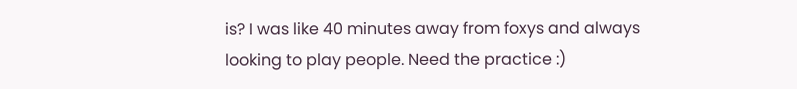is? I was like 40 minutes away from foxys and always looking to play people. Need the practice :)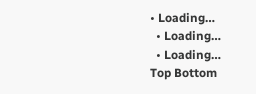• Loading…
  • Loading…
  • Loading…
Top Bottom